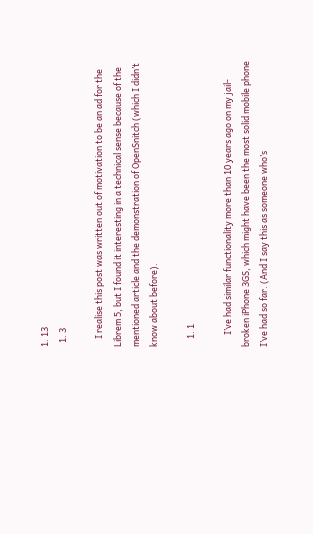1. 13
  1. 3

    I realise this post was written out of motivation to be an ad for the Librem 5, but I found it interesting in a technical sense because of the mentioned article and the demonstration of OpenSnitch (which I didn’t know about before).

    1. 1

      I’ve had similar functionality more than 10 years ago on my jail-broken iPhone 3GS, which might have been the most solid mobile phone I’ve had so far. (And I say this as someone who’s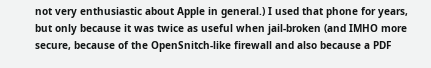not very enthusiastic about Apple in general.) I used that phone for years, but only because it was twice as useful when jail-broken (and IMHO more secure, because of the OpenSnitch-like firewall and also because a PDF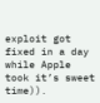exploit got fixed in a day while Apple took it’s sweet time)).